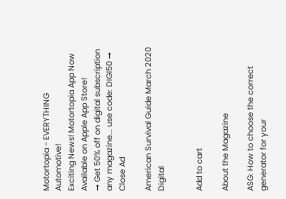Motortopia - EVERYTHING Automotive!
Exciting News! Motortopia App Now Available on Apple App Store!              → Get 50% off on digital subscription any magazine... use code: DIGI50 →
Close Ad

American Survival Guide March 2020 Digital


Add to cart

About the Magazine

ASG: How to choose the correct generator for your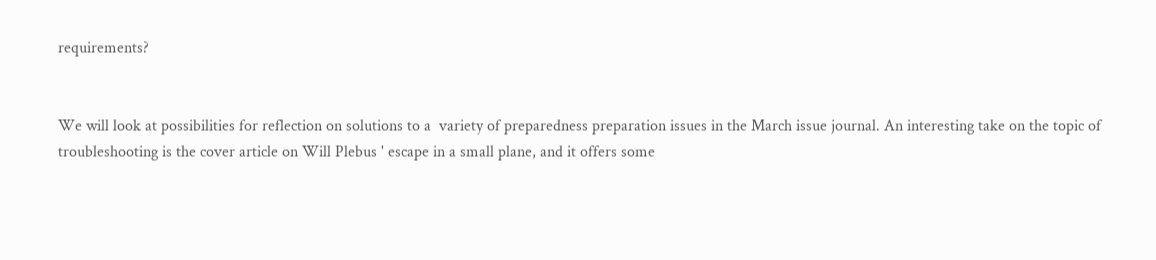requirements?


We will look at possibilities for reflection on solutions to a  variety of preparedness preparation issues in the March issue journal. An interesting take on the topic of troubleshooting is the cover article on Will Plebus ' escape in a small plane, and it offers some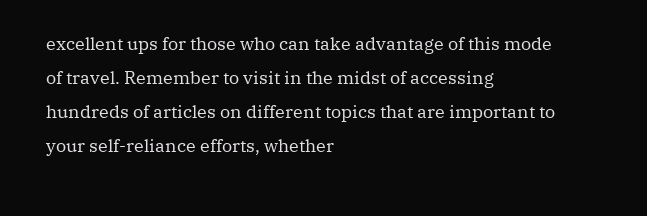excellent ups for those who can take advantage of this mode of travel. Remember to visit in the midst of accessing hundreds of articles on different topics that are important to your self-reliance efforts, whether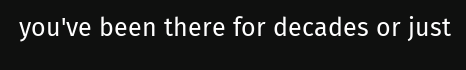you've been there for decades or just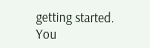getting started.  You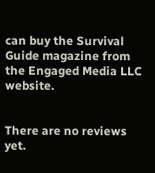can buy the Survival Guide magazine from the Engaged Media LLC website.


There are no reviews yet.